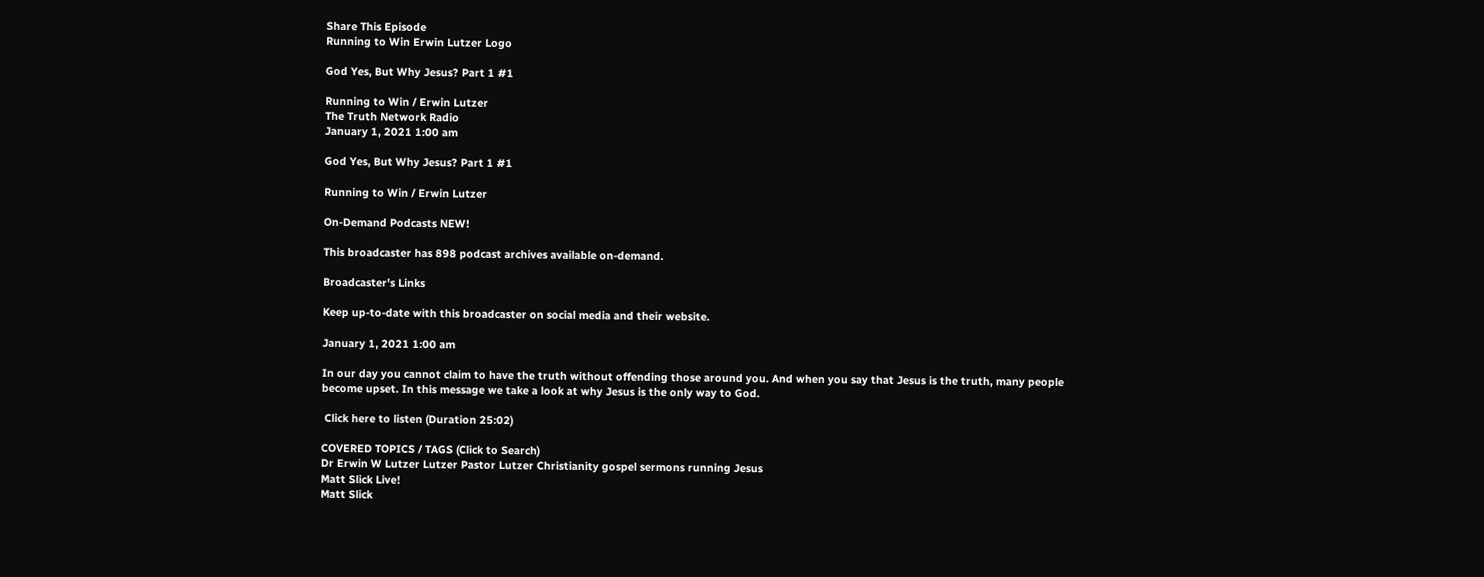Share This Episode
Running to Win Erwin Lutzer Logo

God Yes, But Why Jesus? Part 1 #1

Running to Win / Erwin Lutzer
The Truth Network Radio
January 1, 2021 1:00 am

God Yes, But Why Jesus? Part 1 #1

Running to Win / Erwin Lutzer

On-Demand Podcasts NEW!

This broadcaster has 898 podcast archives available on-demand.

Broadcaster's Links

Keep up-to-date with this broadcaster on social media and their website.

January 1, 2021 1:00 am

In our day you cannot claim to have the truth without offending those around you. And when you say that Jesus is the truth, many people become upset. In this message we take a look at why Jesus is the only way to God.

 Click here to listen (Duration 25:02)

COVERED TOPICS / TAGS (Click to Search)
Dr Erwin W Lutzer Lutzer Pastor Lutzer Christianity gospel sermons running Jesus
Matt Slick Live!
Matt Slick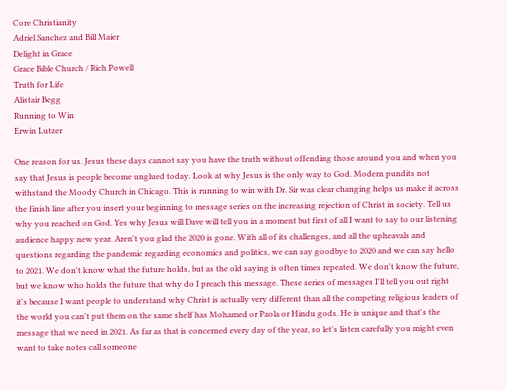Core Christianity
Adriel Sanchez and Bill Maier
Delight in Grace
Grace Bible Church / Rich Powell
Truth for Life
Alistair Begg
Running to Win
Erwin Lutzer

One reason for us. Jesus these days cannot say you have the truth without offending those around you and when you say that Jesus is people become unglued today. Look at why Jesus is the only way to God. Modern pundits not withstand the Moody Church in Chicago. This is running to win with Dr. Sir was clear changing helps us make it across the finish line after you insert your beginning to message series on the increasing rejection of Christ in society. Tell us why you reached on God. Yes why Jesus will Dave will tell you in a moment but first of all I want to say to our listening audience happy new year. Aren't you glad the 2020 is gone. With all of its challenges, and all the upheavals and questions regarding the pandemic regarding economics and politics, we can say goodbye to 2020 and we can say hello to 2021. We don't know what the future holds, but as the old saying is often times repeated. We don't know the future, but we know who holds the future that why do I preach this message. These series of messages I'll tell you out right it's because I want people to understand why Christ is actually very different than all the competing religious leaders of the world you can't put them on the same shelf has Mohamed or Paola or Hindu gods. He is unique and that's the message that we need in 2021. As far as that is concerned every day of the year, so let's listen carefully you might even want to take notes call someone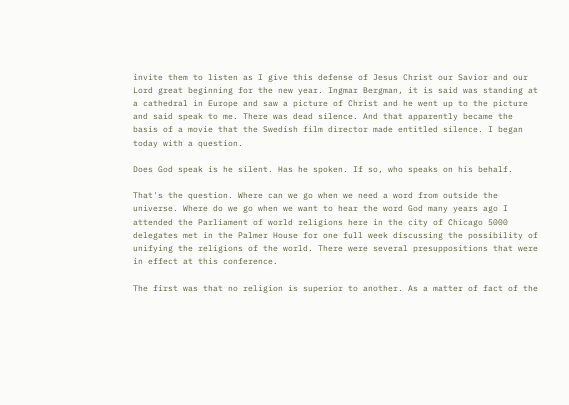invite them to listen as I give this defense of Jesus Christ our Savior and our Lord great beginning for the new year. Ingmar Bergman, it is said was standing at a cathedral in Europe and saw a picture of Christ and he went up to the picture and said speak to me. There was dead silence. And that apparently became the basis of a movie that the Swedish film director made entitled silence. I began today with a question.

Does God speak is he silent. Has he spoken. If so, who speaks on his behalf.

That's the question. Where can we go when we need a word from outside the universe. Where do we go when we want to hear the word God many years ago I attended the Parliament of world religions here in the city of Chicago 5000 delegates met in the Palmer House for one full week discussing the possibility of unifying the religions of the world. There were several presuppositions that were in effect at this conference.

The first was that no religion is superior to another. As a matter of fact of the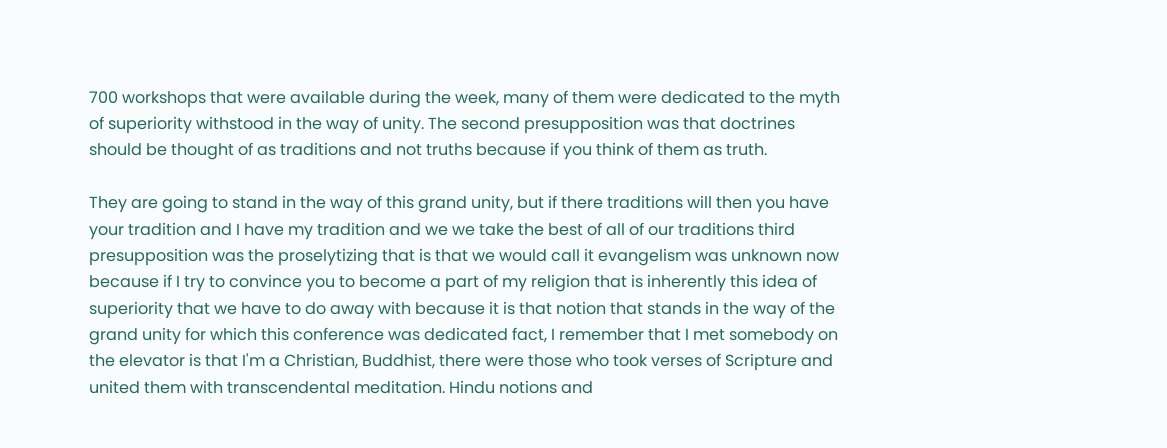700 workshops that were available during the week, many of them were dedicated to the myth of superiority withstood in the way of unity. The second presupposition was that doctrines should be thought of as traditions and not truths because if you think of them as truth.

They are going to stand in the way of this grand unity, but if there traditions will then you have your tradition and I have my tradition and we we take the best of all of our traditions third presupposition was the proselytizing that is that we would call it evangelism was unknown now because if I try to convince you to become a part of my religion that is inherently this idea of superiority that we have to do away with because it is that notion that stands in the way of the grand unity for which this conference was dedicated fact, I remember that I met somebody on the elevator is that I'm a Christian, Buddhist, there were those who took verses of Scripture and united them with transcendental meditation. Hindu notions and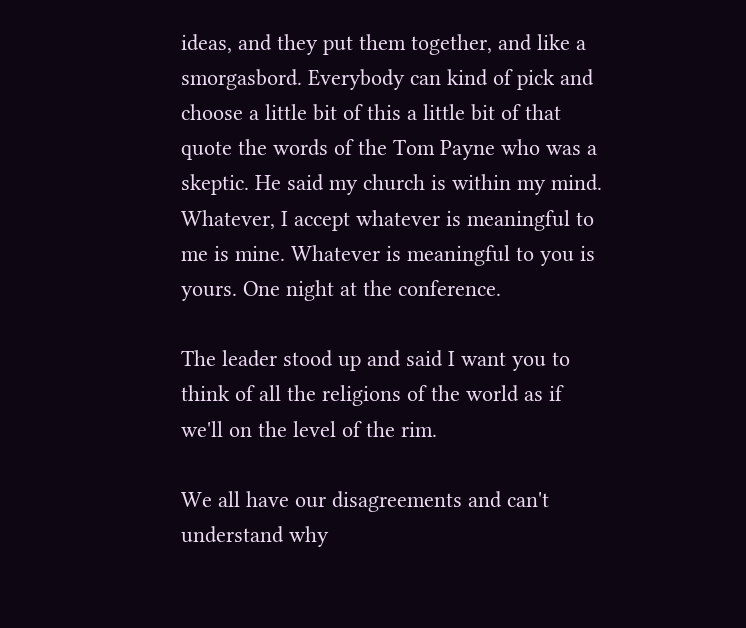ideas, and they put them together, and like a smorgasbord. Everybody can kind of pick and choose a little bit of this a little bit of that quote the words of the Tom Payne who was a skeptic. He said my church is within my mind. Whatever, I accept whatever is meaningful to me is mine. Whatever is meaningful to you is yours. One night at the conference.

The leader stood up and said I want you to think of all the religions of the world as if we'll on the level of the rim.

We all have our disagreements and can't understand why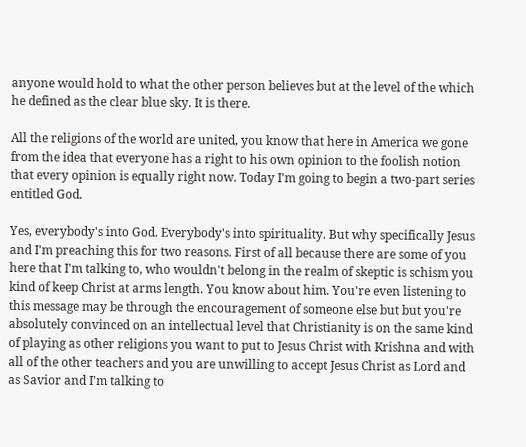anyone would hold to what the other person believes but at the level of the which he defined as the clear blue sky. It is there.

All the religions of the world are united, you know that here in America we gone from the idea that everyone has a right to his own opinion to the foolish notion that every opinion is equally right now. Today I'm going to begin a two-part series entitled God.

Yes, everybody's into God. Everybody's into spirituality. But why specifically Jesus and I'm preaching this for two reasons. First of all because there are some of you here that I'm talking to, who wouldn't belong in the realm of skeptic is schism you kind of keep Christ at arms length. You know about him. You're even listening to this message may be through the encouragement of someone else but but you're absolutely convinced on an intellectual level that Christianity is on the same kind of playing as other religions you want to put to Jesus Christ with Krishna and with all of the other teachers and you are unwilling to accept Jesus Christ as Lord and as Savior and I'm talking to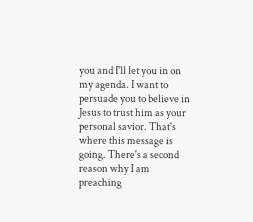you and I'll let you in on my agenda. I want to persuade you to believe in Jesus to trust him as your personal savior. That's where this message is going. There's a second reason why I am preaching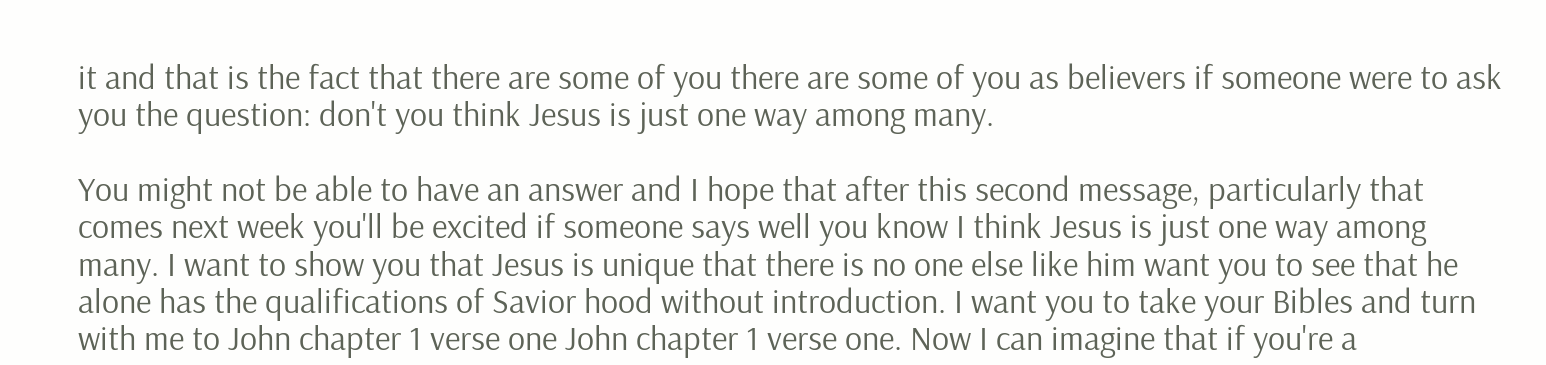it and that is the fact that there are some of you there are some of you as believers if someone were to ask you the question: don't you think Jesus is just one way among many.

You might not be able to have an answer and I hope that after this second message, particularly that comes next week you'll be excited if someone says well you know I think Jesus is just one way among many. I want to show you that Jesus is unique that there is no one else like him want you to see that he alone has the qualifications of Savior hood without introduction. I want you to take your Bibles and turn with me to John chapter 1 verse one John chapter 1 verse one. Now I can imagine that if you're a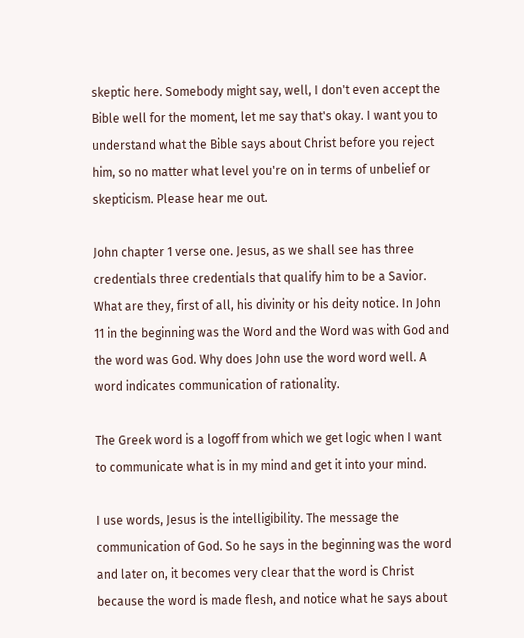skeptic here. Somebody might say, well, I don't even accept the Bible well for the moment, let me say that's okay. I want you to understand what the Bible says about Christ before you reject him, so no matter what level you're on in terms of unbelief or skepticism. Please hear me out.

John chapter 1 verse one. Jesus, as we shall see has three credentials three credentials that qualify him to be a Savior. What are they, first of all, his divinity or his deity notice. In John 11 in the beginning was the Word and the Word was with God and the word was God. Why does John use the word word well. A word indicates communication of rationality.

The Greek word is a logoff from which we get logic when I want to communicate what is in my mind and get it into your mind.

I use words, Jesus is the intelligibility. The message the communication of God. So he says in the beginning was the word and later on, it becomes very clear that the word is Christ because the word is made flesh, and notice what he says about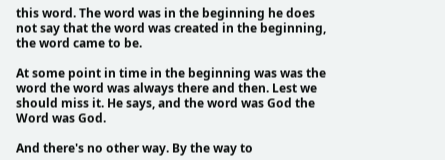this word. The word was in the beginning he does not say that the word was created in the beginning, the word came to be.

At some point in time in the beginning was was the word the word was always there and then. Lest we should miss it. He says, and the word was God the Word was God.

And there's no other way. By the way to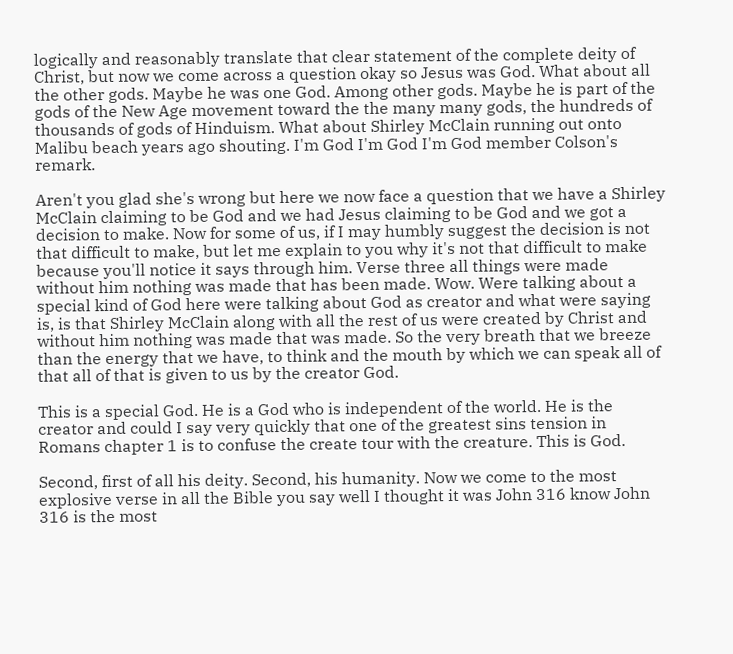logically and reasonably translate that clear statement of the complete deity of Christ, but now we come across a question okay so Jesus was God. What about all the other gods. Maybe he was one God. Among other gods. Maybe he is part of the gods of the New Age movement toward the the many many gods, the hundreds of thousands of gods of Hinduism. What about Shirley McClain running out onto Malibu beach years ago shouting. I'm God I'm God I'm God member Colson's remark.

Aren't you glad she's wrong but here we now face a question that we have a Shirley McClain claiming to be God and we had Jesus claiming to be God and we got a decision to make. Now for some of us, if I may humbly suggest the decision is not that difficult to make, but let me explain to you why it's not that difficult to make because you'll notice it says through him. Verse three all things were made without him nothing was made that has been made. Wow. Were talking about a special kind of God here were talking about God as creator and what were saying is, is that Shirley McClain along with all the rest of us were created by Christ and without him nothing was made that was made. So the very breath that we breeze than the energy that we have, to think and the mouth by which we can speak all of that all of that is given to us by the creator God.

This is a special God. He is a God who is independent of the world. He is the creator and could I say very quickly that one of the greatest sins tension in Romans chapter 1 is to confuse the create tour with the creature. This is God.

Second, first of all his deity. Second, his humanity. Now we come to the most explosive verse in all the Bible you say well I thought it was John 316 know John 316 is the most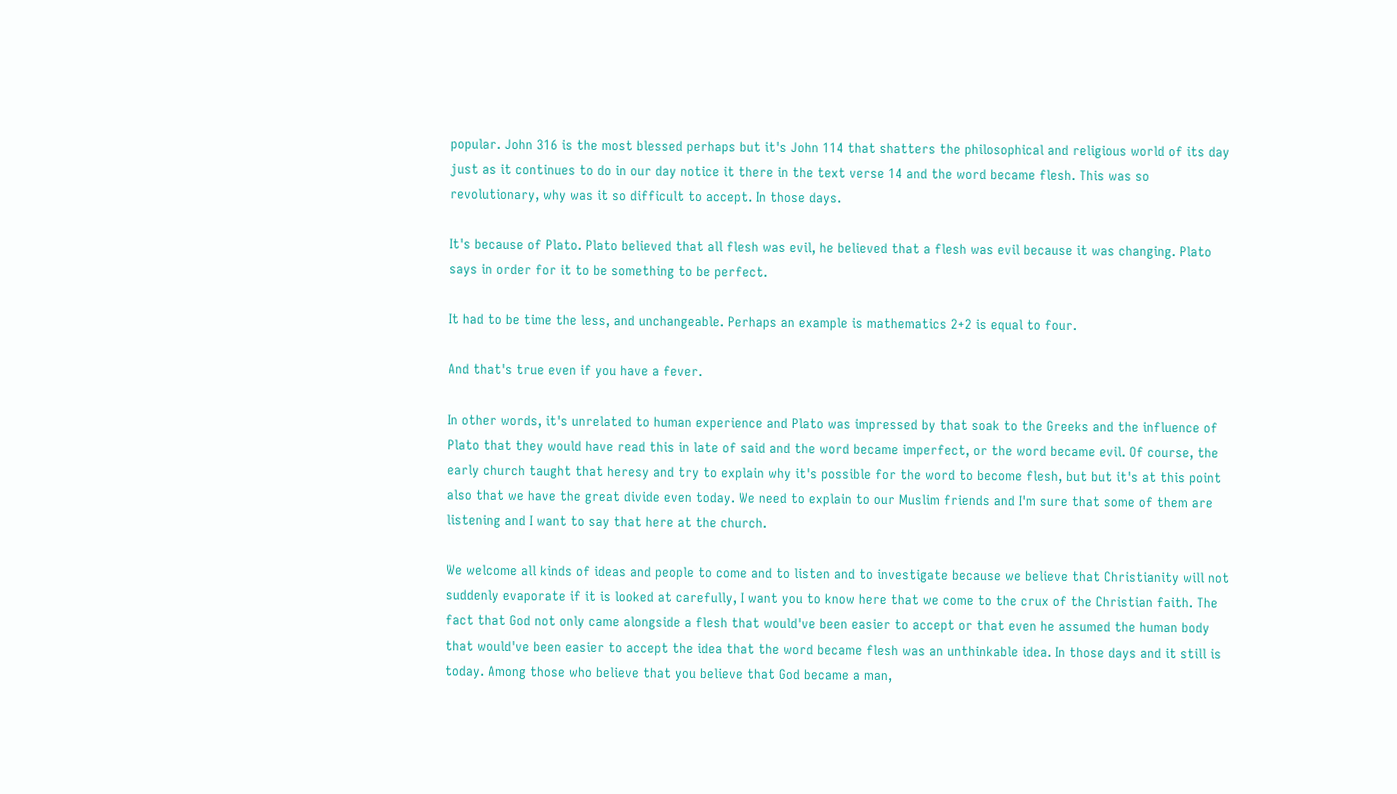popular. John 316 is the most blessed perhaps but it's John 114 that shatters the philosophical and religious world of its day just as it continues to do in our day notice it there in the text verse 14 and the word became flesh. This was so revolutionary, why was it so difficult to accept. In those days.

It's because of Plato. Plato believed that all flesh was evil, he believed that a flesh was evil because it was changing. Plato says in order for it to be something to be perfect.

It had to be time the less, and unchangeable. Perhaps an example is mathematics 2+2 is equal to four.

And that's true even if you have a fever.

In other words, it's unrelated to human experience and Plato was impressed by that soak to the Greeks and the influence of Plato that they would have read this in late of said and the word became imperfect, or the word became evil. Of course, the early church taught that heresy and try to explain why it's possible for the word to become flesh, but but it's at this point also that we have the great divide even today. We need to explain to our Muslim friends and I'm sure that some of them are listening and I want to say that here at the church.

We welcome all kinds of ideas and people to come and to listen and to investigate because we believe that Christianity will not suddenly evaporate if it is looked at carefully, I want you to know here that we come to the crux of the Christian faith. The fact that God not only came alongside a flesh that would've been easier to accept or that even he assumed the human body that would've been easier to accept the idea that the word became flesh was an unthinkable idea. In those days and it still is today. Among those who believe that you believe that God became a man,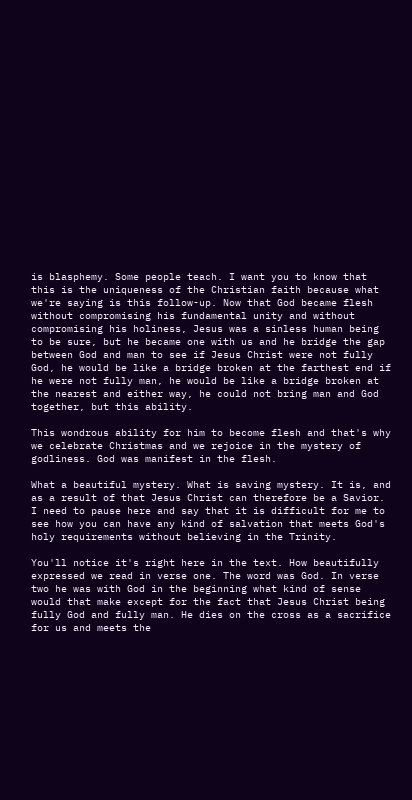is blasphemy. Some people teach. I want you to know that this is the uniqueness of the Christian faith because what we're saying is this follow-up. Now that God became flesh without compromising his fundamental unity and without compromising his holiness, Jesus was a sinless human being to be sure, but he became one with us and he bridge the gap between God and man to see if Jesus Christ were not fully God, he would be like a bridge broken at the farthest end if he were not fully man, he would be like a bridge broken at the nearest and either way, he could not bring man and God together, but this ability.

This wondrous ability for him to become flesh and that's why we celebrate Christmas and we rejoice in the mystery of godliness. God was manifest in the flesh.

What a beautiful mystery. What is saving mystery. It is, and as a result of that Jesus Christ can therefore be a Savior. I need to pause here and say that it is difficult for me to see how you can have any kind of salvation that meets God's holy requirements without believing in the Trinity.

You'll notice it's right here in the text. How beautifully expressed we read in verse one. The word was God. In verse two he was with God in the beginning what kind of sense would that make except for the fact that Jesus Christ being fully God and fully man. He dies on the cross as a sacrifice for us and meets the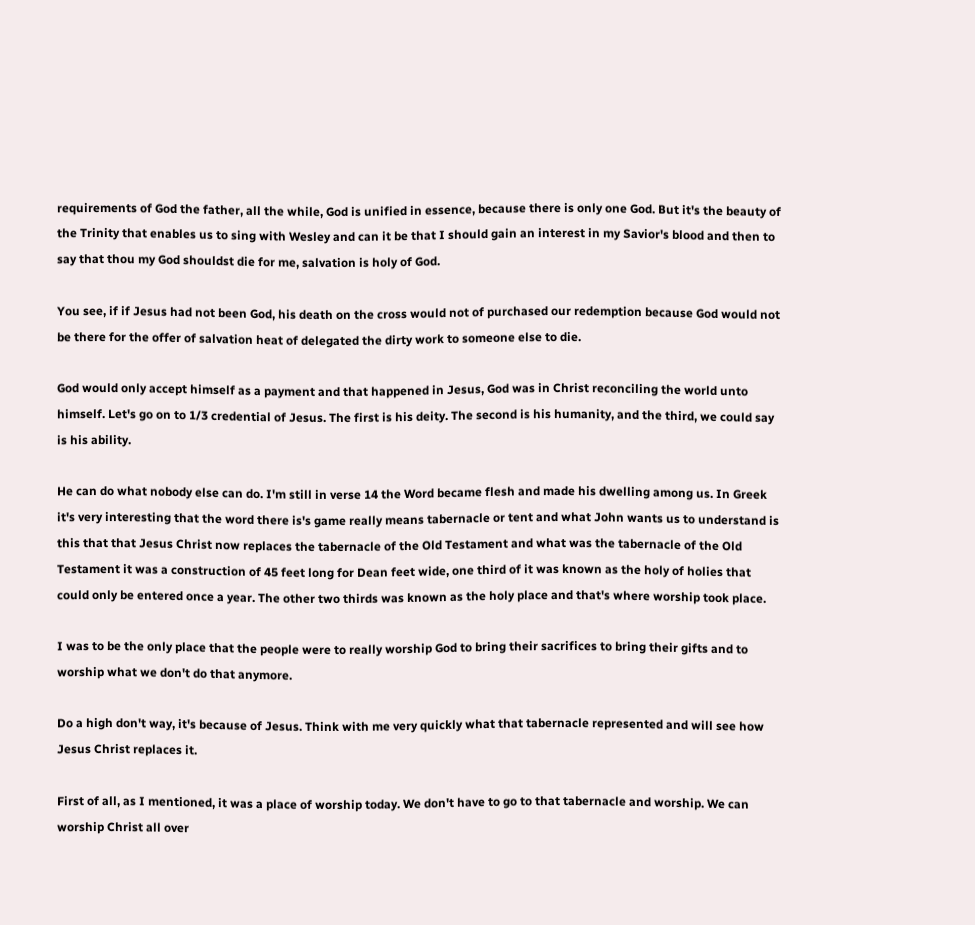requirements of God the father, all the while, God is unified in essence, because there is only one God. But it's the beauty of the Trinity that enables us to sing with Wesley and can it be that I should gain an interest in my Savior's blood and then to say that thou my God shouldst die for me, salvation is holy of God.

You see, if if Jesus had not been God, his death on the cross would not of purchased our redemption because God would not be there for the offer of salvation heat of delegated the dirty work to someone else to die.

God would only accept himself as a payment and that happened in Jesus, God was in Christ reconciling the world unto himself. Let's go on to 1/3 credential of Jesus. The first is his deity. The second is his humanity, and the third, we could say is his ability.

He can do what nobody else can do. I'm still in verse 14 the Word became flesh and made his dwelling among us. In Greek it's very interesting that the word there is's game really means tabernacle or tent and what John wants us to understand is this that that Jesus Christ now replaces the tabernacle of the Old Testament and what was the tabernacle of the Old Testament it was a construction of 45 feet long for Dean feet wide, one third of it was known as the holy of holies that could only be entered once a year. The other two thirds was known as the holy place and that's where worship took place.

I was to be the only place that the people were to really worship God to bring their sacrifices to bring their gifts and to worship what we don't do that anymore.

Do a high don't way, it's because of Jesus. Think with me very quickly what that tabernacle represented and will see how Jesus Christ replaces it.

First of all, as I mentioned, it was a place of worship today. We don't have to go to that tabernacle and worship. We can worship Christ all over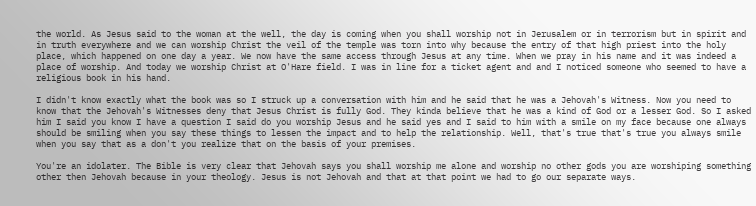the world. As Jesus said to the woman at the well, the day is coming when you shall worship not in Jerusalem or in terrorism but in spirit and in truth everywhere and we can worship Christ the veil of the temple was torn into why because the entry of that high priest into the holy place, which happened on one day a year. We now have the same access through Jesus at any time. When we pray in his name and it was indeed a place of worship. And today we worship Christ at O'Hare field. I was in line for a ticket agent and and I noticed someone who seemed to have a religious book in his hand.

I didn't know exactly what the book was so I struck up a conversation with him and he said that he was a Jehovah's Witness. Now you need to know that the Jehovah's Witnesses deny that Jesus Christ is fully God. They kinda believe that he was a kind of God or a lesser God. So I asked him I said you know I have a question I said do you worship Jesus and he said yes and I said to him with a smile on my face because one always should be smiling when you say these things to lessen the impact and to help the relationship. Well, that's true that's true you always smile when you say that as a don't you realize that on the basis of your premises.

You're an idolater. The Bible is very clear that Jehovah says you shall worship me alone and worship no other gods you are worshiping something other then Jehovah because in your theology. Jesus is not Jehovah and that at that point we had to go our separate ways.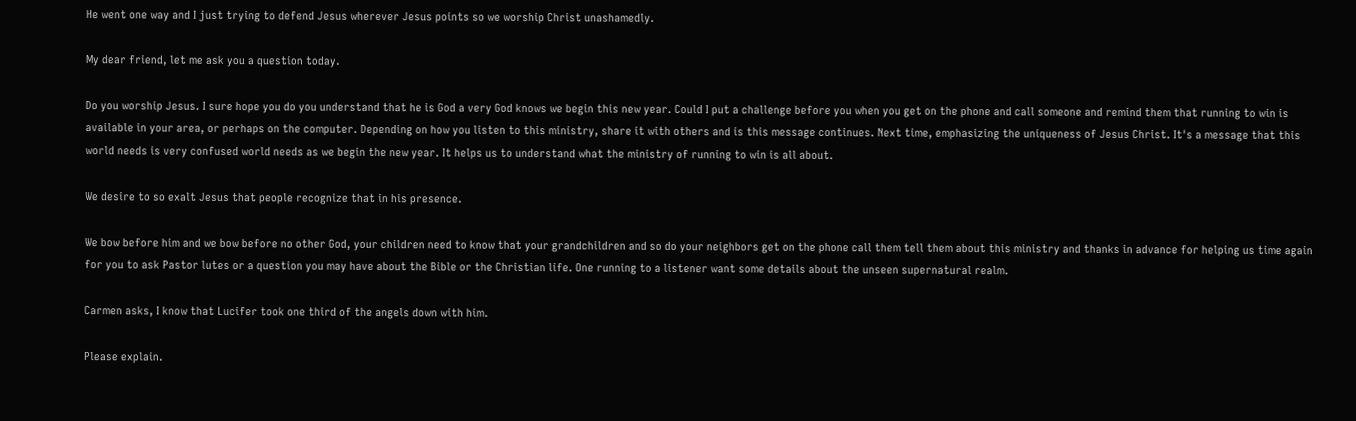He went one way and I just trying to defend Jesus wherever Jesus points so we worship Christ unashamedly.

My dear friend, let me ask you a question today.

Do you worship Jesus. I sure hope you do you understand that he is God a very God knows we begin this new year. Could I put a challenge before you when you get on the phone and call someone and remind them that running to win is available in your area, or perhaps on the computer. Depending on how you listen to this ministry, share it with others and is this message continues. Next time, emphasizing the uniqueness of Jesus Christ. It's a message that this world needs is very confused world needs as we begin the new year. It helps us to understand what the ministry of running to win is all about.

We desire to so exalt Jesus that people recognize that in his presence.

We bow before him and we bow before no other God, your children need to know that your grandchildren and so do your neighbors get on the phone call them tell them about this ministry and thanks in advance for helping us time again for you to ask Pastor lutes or a question you may have about the Bible or the Christian life. One running to a listener want some details about the unseen supernatural realm.

Carmen asks, I know that Lucifer took one third of the angels down with him.

Please explain.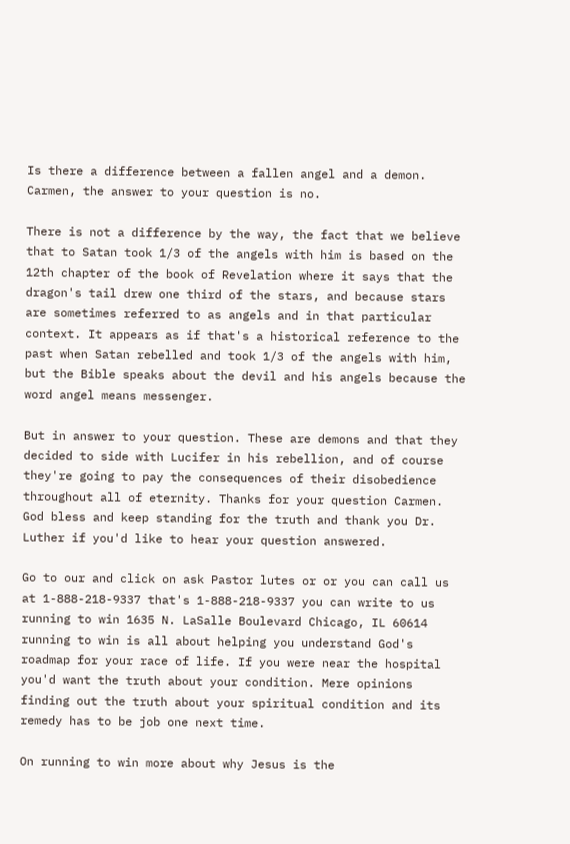Is there a difference between a fallen angel and a demon. Carmen, the answer to your question is no.

There is not a difference by the way, the fact that we believe that to Satan took 1/3 of the angels with him is based on the 12th chapter of the book of Revelation where it says that the dragon's tail drew one third of the stars, and because stars are sometimes referred to as angels and in that particular context. It appears as if that's a historical reference to the past when Satan rebelled and took 1/3 of the angels with him, but the Bible speaks about the devil and his angels because the word angel means messenger.

But in answer to your question. These are demons and that they decided to side with Lucifer in his rebellion, and of course they're going to pay the consequences of their disobedience throughout all of eternity. Thanks for your question Carmen. God bless and keep standing for the truth and thank you Dr. Luther if you'd like to hear your question answered.

Go to our and click on ask Pastor lutes or or you can call us at 1-888-218-9337 that's 1-888-218-9337 you can write to us running to win 1635 N. LaSalle Boulevard Chicago, IL 60614 running to win is all about helping you understand God's roadmap for your race of life. If you were near the hospital you'd want the truth about your condition. Mere opinions finding out the truth about your spiritual condition and its remedy has to be job one next time.

On running to win more about why Jesus is the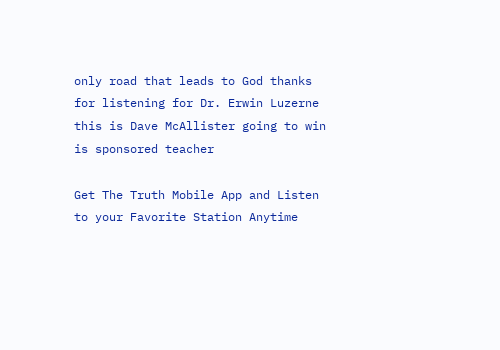only road that leads to God thanks for listening for Dr. Erwin Luzerne this is Dave McAllister going to win is sponsored teacher

Get The Truth Mobile App and Listen to your Favorite Station Anytime